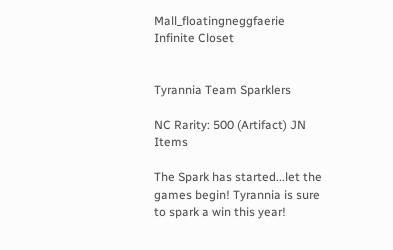Mall_floatingneggfaerie Infinite Closet


Tyrannia Team Sparklers

NC Rarity: 500 (Artifact) JN Items

The Spark has started...let the games begin! Tyrannia is sure to spark a win this year!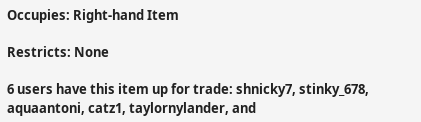Occupies: Right-hand Item

Restricts: None

6 users have this item up for trade: shnicky7, stinky_678, aquaantoni, catz1, taylornylander, and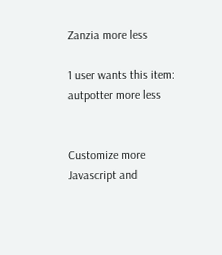Zanzia more less

1 user wants this item: autpotter more less


Customize more
Javascript and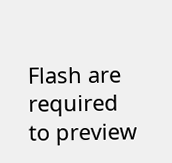Flash are required to preview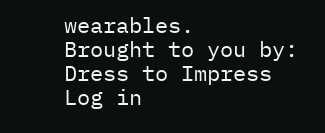wearables.
Brought to you by:
Dress to Impress
Log in